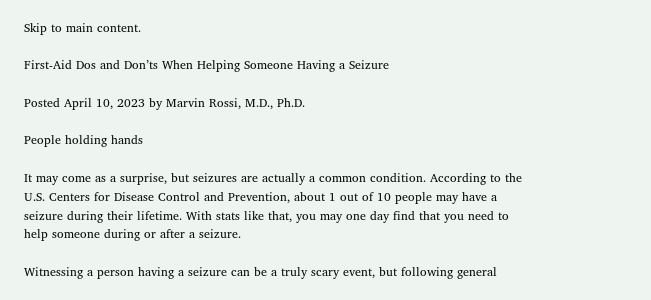Skip to main content.

First-Aid Dos and Don’ts When Helping Someone Having a Seizure

Posted April 10, 2023 by Marvin Rossi, M.D., Ph.D.

People holding hands

It may come as a surprise, but seizures are actually a common condition. According to the U.S. Centers for Disease Control and Prevention, about 1 out of 10 people may have a seizure during their lifetime. With stats like that, you may one day find that you need to help someone during or after a seizure.

Witnessing a person having a seizure can be a truly scary event, but following general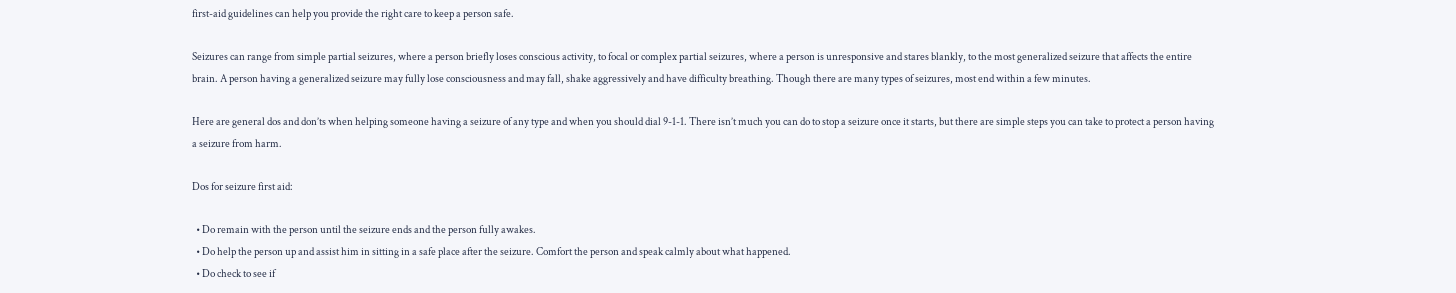first-aid guidelines can help you provide the right care to keep a person safe.

Seizures can range from simple partial seizures, where a person briefly loses conscious activity, to focal or complex partial seizures, where a person is unresponsive and stares blankly, to the most generalized seizure that affects the entire brain. A person having a generalized seizure may fully lose consciousness and may fall, shake aggressively and have difficulty breathing. Though there are many types of seizures, most end within a few minutes.

Here are general dos and don’ts when helping someone having a seizure of any type and when you should dial 9-1-1. There isn’t much you can do to stop a seizure once it starts, but there are simple steps you can take to protect a person having a seizure from harm.

Dos for seizure first aid:

  • Do remain with the person until the seizure ends and the person fully awakes.
  • Do help the person up and assist him in sitting in a safe place after the seizure. Comfort the person and speak calmly about what happened.
  • Do check to see if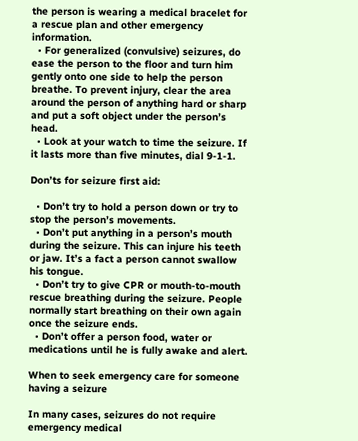the person is wearing a medical bracelet for a rescue plan and other emergency information.
  • For generalized (convulsive) seizures, do ease the person to the floor and turn him gently onto one side to help the person breathe. To prevent injury, clear the area around the person of anything hard or sharp and put a soft object under the person’s head.
  • Look at your watch to time the seizure. If it lasts more than five minutes, dial 9-1-1.

Don’ts for seizure first aid:

  • Don’t try to hold a person down or try to stop the person’s movements.
  • Don’t put anything in a person’s mouth during the seizure. This can injure his teeth or jaw. It’s a fact a person cannot swallow his tongue.
  • Don’t try to give CPR or mouth-to-mouth rescue breathing during the seizure. People normally start breathing on their own again once the seizure ends.
  • Don’t offer a person food, water or medications until he is fully awake and alert.

When to seek emergency care for someone having a seizure

In many cases, seizures do not require emergency medical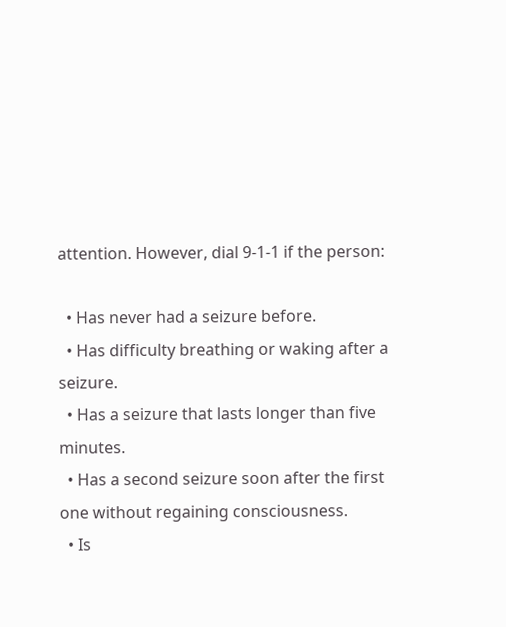attention. However, dial 9-1-1 if the person:

  • Has never had a seizure before.
  • Has difficulty breathing or waking after a seizure.
  • Has a seizure that lasts longer than five minutes.
  • Has a second seizure soon after the first one without regaining consciousness.
  • Is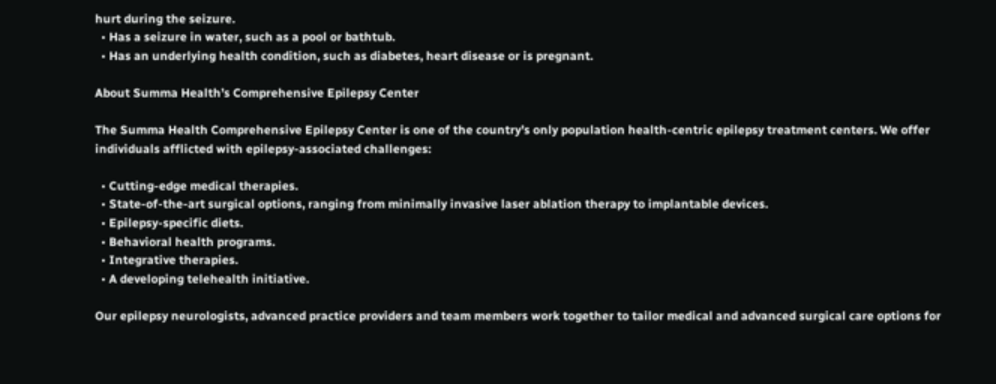hurt during the seizure.
  • Has a seizure in water, such as a pool or bathtub.
  • Has an underlying health condition, such as diabetes, heart disease or is pregnant.

About Summa Health’s Comprehensive Epilepsy Center

The Summa Health Comprehensive Epilepsy Center is one of the country’s only population health-centric epilepsy treatment centers. We offer individuals afflicted with epilepsy-associated challenges:

  • Cutting-edge medical therapies.
  • State-of-the-art surgical options, ranging from minimally invasive laser ablation therapy to implantable devices.
  • Epilepsy-specific diets.
  • Behavioral health programs.
  • Integrative therapies.
  • A developing telehealth initiative.

Our epilepsy neurologists, advanced practice providers and team members work together to tailor medical and advanced surgical care options for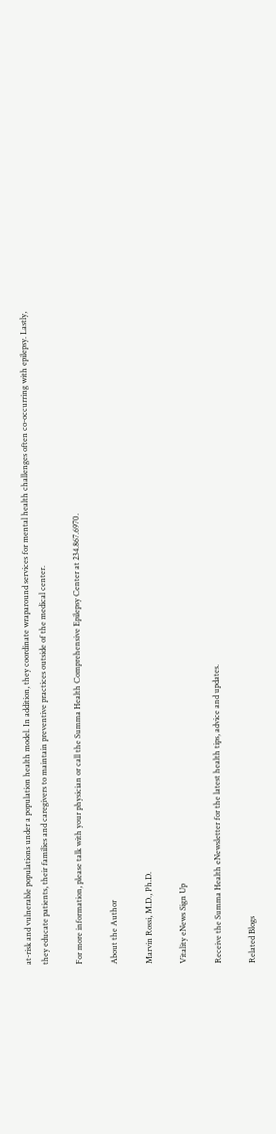at-risk and vulnerable populations under a population health model. In addition, they coordinate wraparound services for mental health challenges often co-occurring with epilepsy. Lastly, they educate patients, their families and caregivers to maintain preventive practices outside of the medical center.

For more information, please talk with your physician or call the Summa Health Comprehensive Epilepsy Center at 234.867.6970.

About the Author

Marvin Rossi, M.D., Ph.D.

Vitality eNews Sign Up

Receive the Summa Health eNewsletter for the latest health tips, advice and updates.

Related Blogs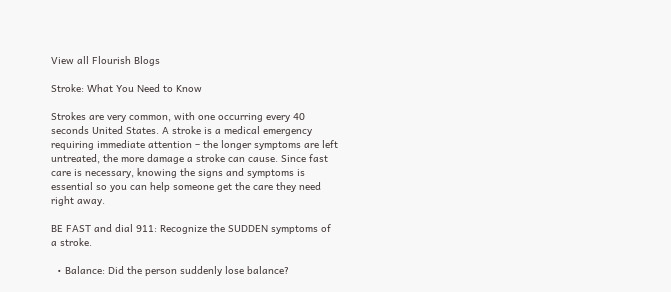View all Flourish Blogs

Stroke: What You Need to Know

Strokes are very common, with one occurring every 40 seconds United States. A stroke is a medical emergency requiring immediate attention – the longer symptoms are left untreated, the more damage a stroke can cause. Since fast care is necessary, knowing the signs and symptoms is essential so you can help someone get the care they need right away.

BE FAST and dial 911: Recognize the SUDDEN symptoms of a stroke.

  • Balance: Did the person suddenly lose balance?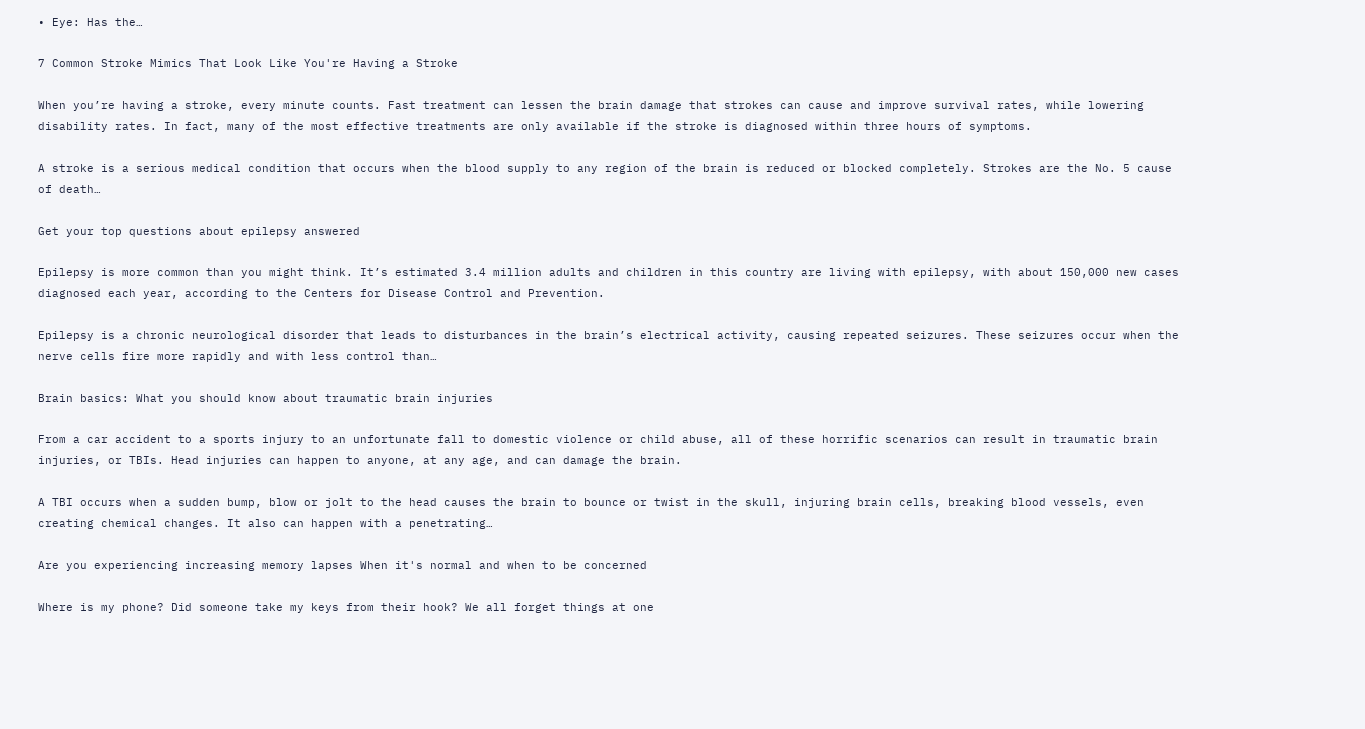• Eye: Has the…

7 Common Stroke Mimics That Look Like You're Having a Stroke

When you’re having a stroke, every minute counts. Fast treatment can lessen the brain damage that strokes can cause and improve survival rates, while lowering disability rates. In fact, many of the most effective treatments are only available if the stroke is diagnosed within three hours of symptoms.

A stroke is a serious medical condition that occurs when the blood supply to any region of the brain is reduced or blocked completely. Strokes are the No. 5 cause of death…

Get your top questions about epilepsy answered

Epilepsy is more common than you might think. It’s estimated 3.4 million adults and children in this country are living with epilepsy, with about 150,000 new cases diagnosed each year, according to the Centers for Disease Control and Prevention.

Epilepsy is a chronic neurological disorder that leads to disturbances in the brain’s electrical activity, causing repeated seizures. These seizures occur when the nerve cells fire more rapidly and with less control than…

Brain basics: What you should know about traumatic brain injuries

From a car accident to a sports injury to an unfortunate fall to domestic violence or child abuse, all of these horrific scenarios can result in traumatic brain injuries, or TBIs. Head injuries can happen to anyone, at any age, and can damage the brain.

A TBI occurs when a sudden bump, blow or jolt to the head causes the brain to bounce or twist in the skull, injuring brain cells, breaking blood vessels, even creating chemical changes. It also can happen with a penetrating…

Are you experiencing increasing memory lapses When it's normal and when to be concerned

Where is my phone? Did someone take my keys from their hook? We all forget things at one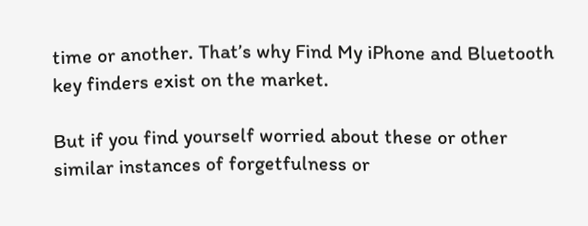time or another. That’s why Find My iPhone and Bluetooth key finders exist on the market.

But if you find yourself worried about these or other similar instances of forgetfulness or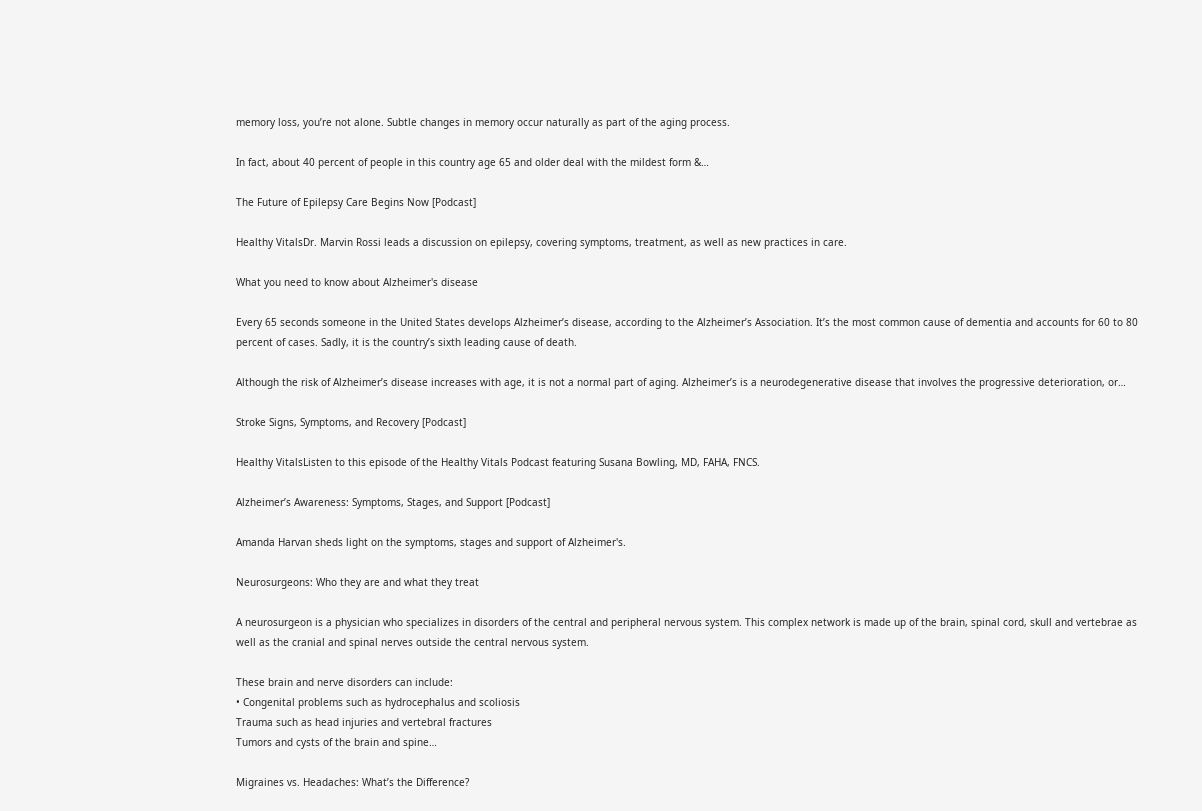memory loss, you’re not alone. Subtle changes in memory occur naturally as part of the aging process.

In fact, about 40 percent of people in this country age 65 and older deal with the mildest form &…

The Future of Epilepsy Care Begins Now [Podcast]

Healthy VitalsDr. Marvin Rossi leads a discussion on epilepsy, covering symptoms, treatment, as well as new practices in care.

What you need to know about Alzheimer's disease

Every 65 seconds someone in the United States develops Alzheimer’s disease, according to the Alzheimer’s Association. It’s the most common cause of dementia and accounts for 60 to 80 percent of cases. Sadly, it is the country’s sixth leading cause of death.

Although the risk of Alzheimer’s disease increases with age, it is not a normal part of aging. Alzheimer’s is a neurodegenerative disease that involves the progressive deterioration, or…

Stroke Signs, Symptoms, and Recovery [Podcast]

Healthy VitalsListen to this episode of the Healthy Vitals Podcast featuring Susana Bowling, MD, FAHA, FNCS.

Alzheimer’s Awareness: Symptoms, Stages, and Support [Podcast]

Amanda Harvan sheds light on the symptoms, stages and support of Alzheimer's.

Neurosurgeons: Who they are and what they treat

A neurosurgeon is a physician who specializes in disorders of the central and peripheral nervous system. This complex network is made up of the brain, spinal cord, skull and vertebrae as well as the cranial and spinal nerves outside the central nervous system.

These brain and nerve disorders can include:
• Congenital problems such as hydrocephalus and scoliosis
Trauma such as head injuries and vertebral fractures
Tumors and cysts of the brain and spine…

Migraines vs. Headaches: What’s the Difference?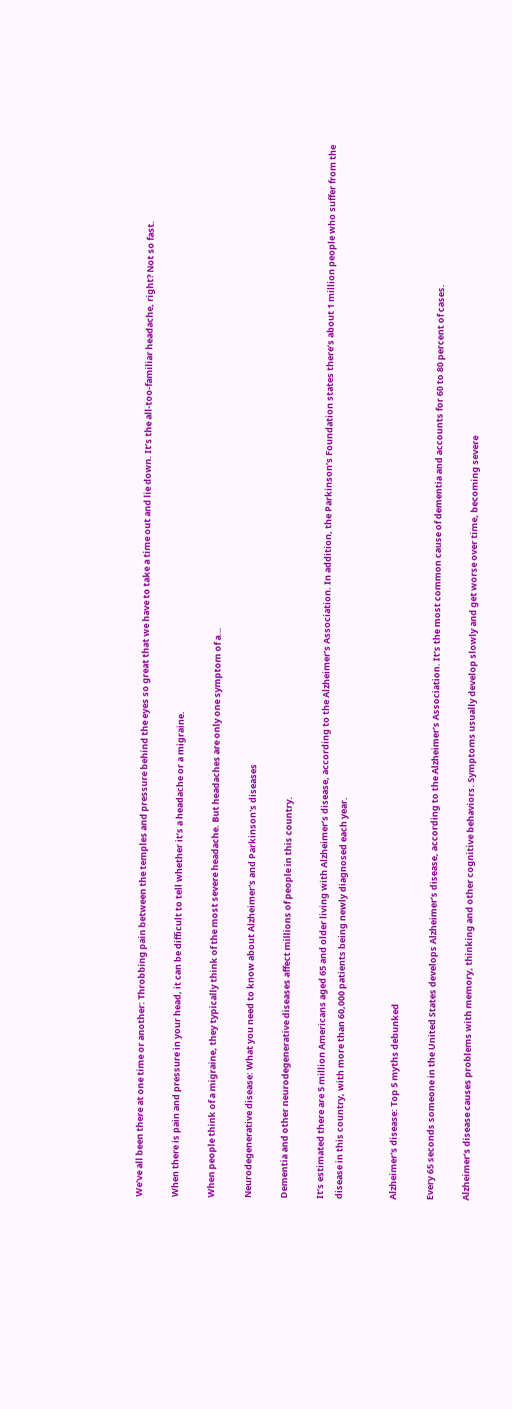We’ve all been there at one time or another: Throbbing pain between the temples and pressure behind the eyes so great that we have to take a time out and lie down. It’s the all-too-familiar headache, right? Not so fast.

When there is pain and pressure in your head, it can be difficult to tell whether it’s a headache or a migraine.

When people think of a migraine, they typically think of the most severe headache. But headaches are only one symptom of a…

Neurodegenerative disease: What you need to know about Alzheimer's and Parkinson's diseases

Dementia and other neurodegenerative diseases affect millions of people in this country.

It’s estimated there are 5 million Americans aged 65 and older living with Alzheimer’s disease, according to the Alzheimer’s Association. In addition, the Parkinson’s Foundation states there’s about 1 million people who suffer from the disease in this country, with more than 60,000 patients being newly diagnosed each year.


Alzheimer's disease: Top 5 myths debunked

Every 65 seconds someone in the United States develops Alzheimer’s disease, according to the Alzheimer’s Association. It’s the most common cause of dementia and accounts for 60 to 80 percent of cases.

Alzheimer’s disease causes problems with memory, thinking and other cognitive behaviors. Symptoms usually develop slowly and get worse over time, becoming severe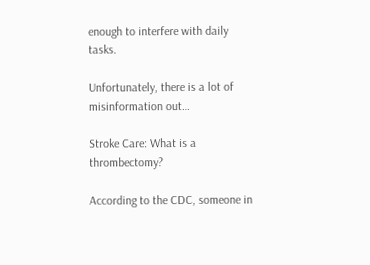enough to interfere with daily tasks.

Unfortunately, there is a lot of misinformation out…

Stroke Care: What is a thrombectomy?

According to the CDC, someone in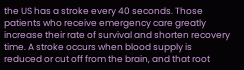the US has a stroke every 40 seconds. Those patients who receive emergency care greatly increase their rate of survival and shorten recovery time. A stroke occurs when blood supply is reduced or cut off from the brain, and that root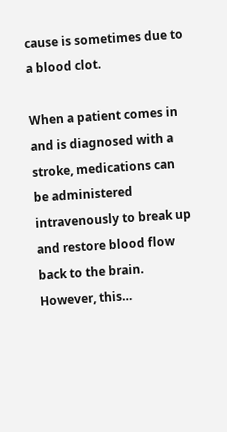cause is sometimes due to a blood clot.

When a patient comes in and is diagnosed with a stroke, medications can be administered intravenously to break up and restore blood flow back to the brain. However, this…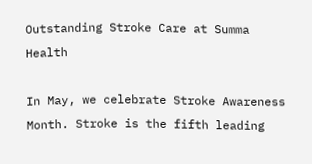Outstanding Stroke Care at Summa Health

In May, we celebrate Stroke Awareness Month. Stroke is the fifth leading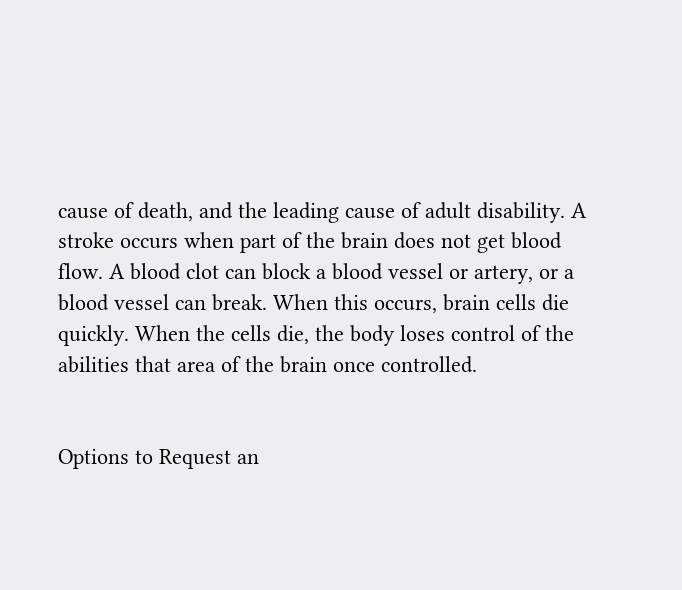cause of death, and the leading cause of adult disability. A stroke occurs when part of the brain does not get blood flow. A blood clot can block a blood vessel or artery, or a blood vessel can break. When this occurs, brain cells die quickly. When the cells die, the body loses control of the abilities that area of the brain once controlled.


Options to Request an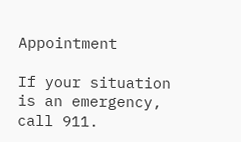Appointment

If your situation is an emergency, call 911.